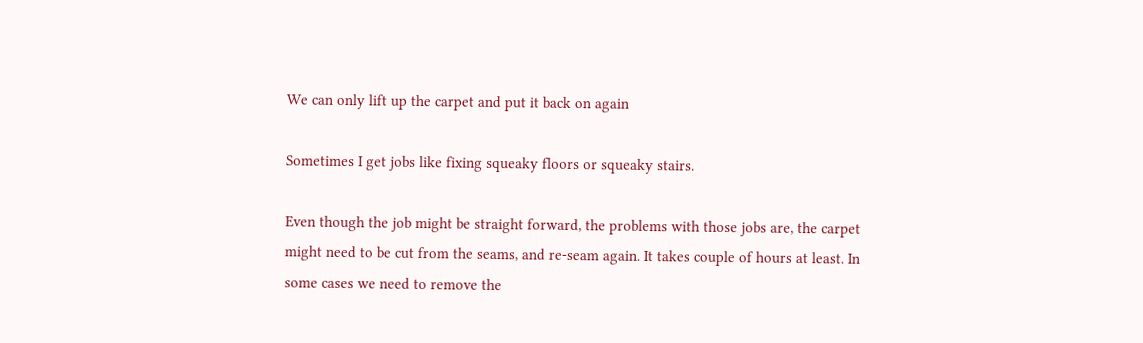We can only lift up the carpet and put it back on again

Sometimes I get jobs like fixing squeaky floors or squeaky stairs.

Even though the job might be straight forward, the problems with those jobs are, the carpet might need to be cut from the seams, and re-seam again. It takes couple of hours at least. In some cases we need to remove the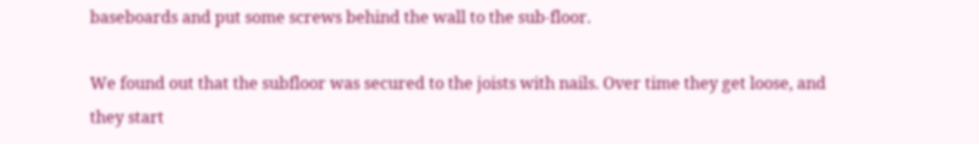baseboards and put some screws behind the wall to the sub-floor.

We found out that the subfloor was secured to the joists with nails. Over time they get loose, and they start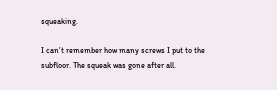squeaking.

I can’t remember how many screws I put to the subfloor. The squeak was gone after all.